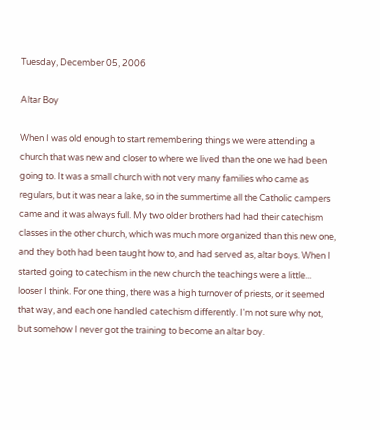Tuesday, December 05, 2006

Altar Boy

When I was old enough to start remembering things we were attending a church that was new and closer to where we lived than the one we had been going to. It was a small church with not very many families who came as regulars, but it was near a lake, so in the summertime all the Catholic campers came and it was always full. My two older brothers had had their catechism classes in the other church, which was much more organized than this new one, and they both had been taught how to, and had served as, altar boys. When I started going to catechism in the new church the teachings were a little... looser I think. For one thing, there was a high turnover of priests, or it seemed that way, and each one handled catechism differently. I'm not sure why not, but somehow I never got the training to become an altar boy.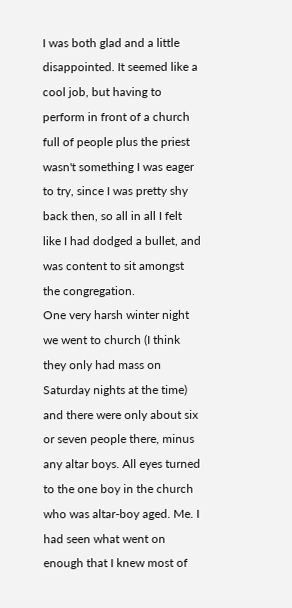I was both glad and a little disappointed. It seemed like a cool job, but having to perform in front of a church full of people plus the priest wasn't something I was eager to try, since I was pretty shy back then, so all in all I felt like I had dodged a bullet, and was content to sit amongst the congregation.
One very harsh winter night we went to church (I think they only had mass on Saturday nights at the time) and there were only about six or seven people there, minus any altar boys. All eyes turned to the one boy in the church who was altar-boy aged. Me. I had seen what went on enough that I knew most of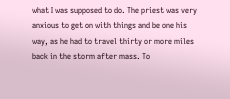what I was supposed to do. The priest was very anxious to get on with things and be one his way, as he had to travel thirty or more miles back in the storm after mass. To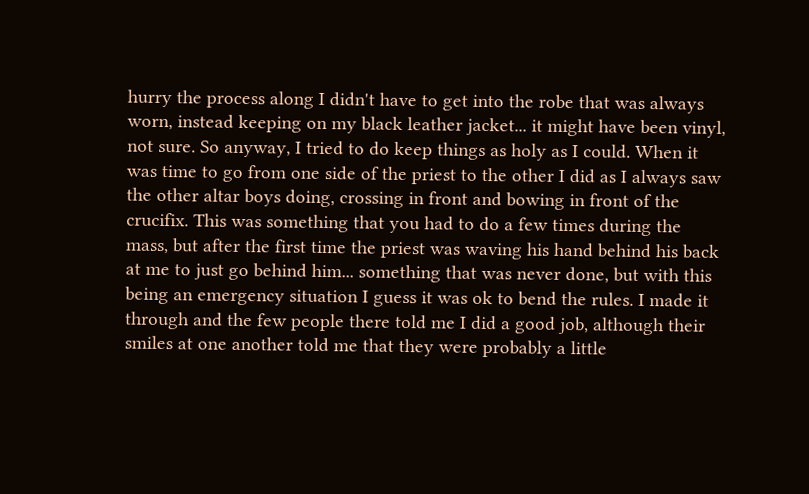hurry the process along I didn't have to get into the robe that was always worn, instead keeping on my black leather jacket... it might have been vinyl, not sure. So anyway, I tried to do keep things as holy as I could. When it was time to go from one side of the priest to the other I did as I always saw the other altar boys doing, crossing in front and bowing in front of the crucifix. This was something that you had to do a few times during the mass, but after the first time the priest was waving his hand behind his back at me to just go behind him... something that was never done, but with this being an emergency situation I guess it was ok to bend the rules. I made it through and the few people there told me I did a good job, although their smiles at one another told me that they were probably a little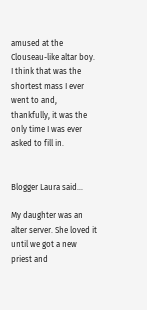amused at the Clouseau-like altar boy. I think that was the shortest mass I ever went to and, thankfully, it was the only time I was ever asked to fill in.


Blogger Laura said...

My daughter was an alter server. She loved it until we got a new priest and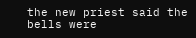the new priest said the bells were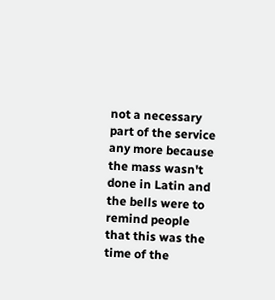not a necessary part of the service any more because the mass wasn't done in Latin and the bells were to remind people that this was the time of the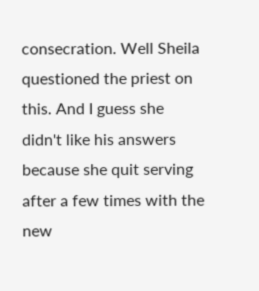consecration. Well Sheila questioned the priest on this. And I guess she didn't like his answers because she quit serving after a few times with the new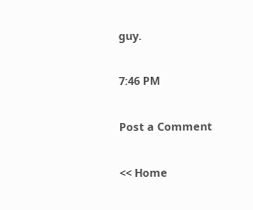guy.

7:46 PM

Post a Comment

<< Home